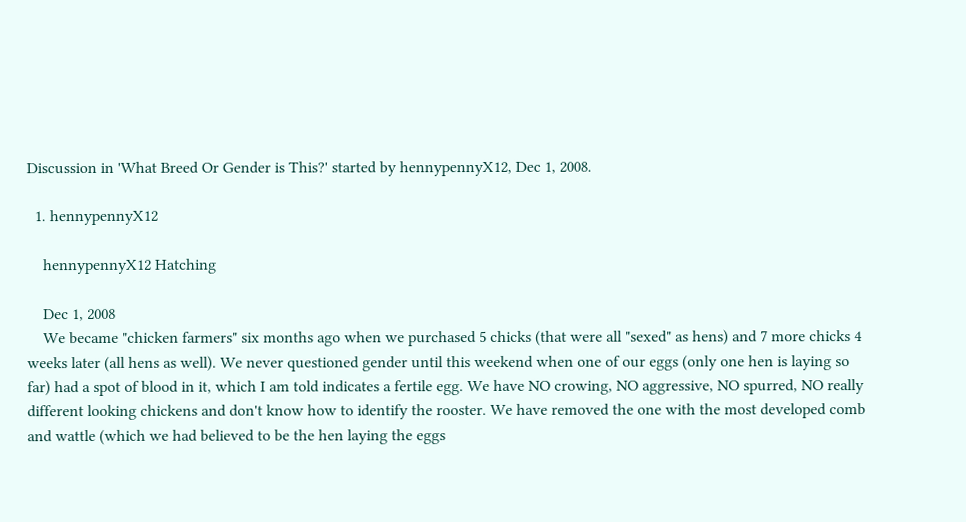Discussion in 'What Breed Or Gender is This?' started by hennypennyX12, Dec 1, 2008.

  1. hennypennyX12

    hennypennyX12 Hatching

    Dec 1, 2008
    We became "chicken farmers" six months ago when we purchased 5 chicks (that were all "sexed" as hens) and 7 more chicks 4 weeks later (all hens as well). We never questioned gender until this weekend when one of our eggs (only one hen is laying so far) had a spot of blood in it, which I am told indicates a fertile egg. We have NO crowing, NO aggressive, NO spurred, NO really different looking chickens and don't know how to identify the rooster. We have removed the one with the most developed comb and wattle (which we had believed to be the hen laying the eggs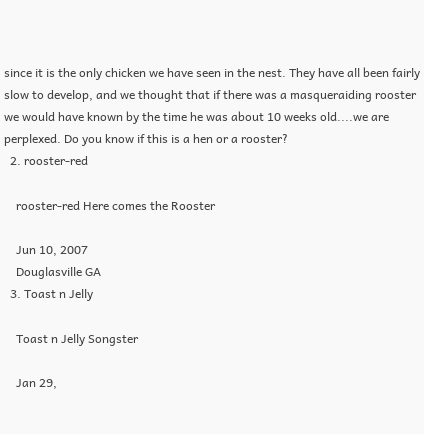since it is the only chicken we have seen in the nest. They have all been fairly slow to develop, and we thought that if there was a masqueraiding rooster we would have known by the time he was about 10 weeks old....we are perplexed. Do you know if this is a hen or a rooster?
  2. rooster-red

    rooster-red Here comes the Rooster

    Jun 10, 2007
    Douglasville GA
  3. Toast n Jelly

    Toast n Jelly Songster

    Jan 29,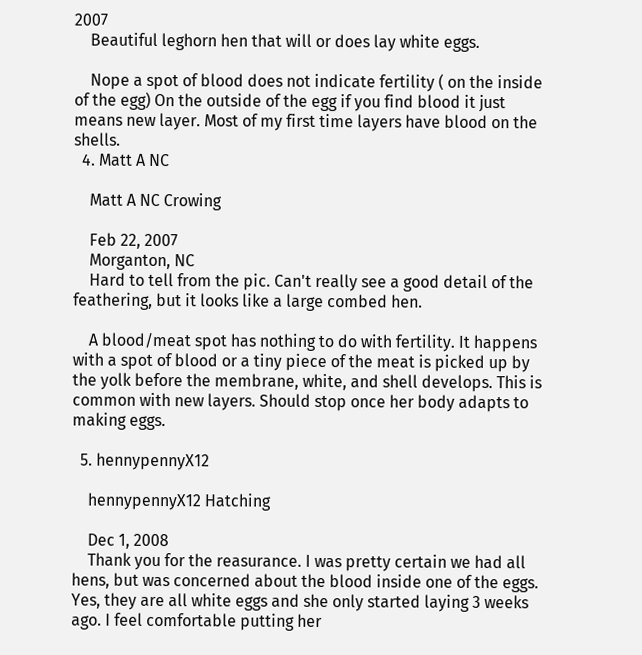2007
    Beautiful leghorn hen that will or does lay white eggs.

    Nope a spot of blood does not indicate fertility ( on the inside of the egg) On the outside of the egg if you find blood it just means new layer. Most of my first time layers have blood on the shells.
  4. Matt A NC

    Matt A NC Crowing

    Feb 22, 2007
    Morganton, NC
    Hard to tell from the pic. Can't really see a good detail of the feathering, but it looks like a large combed hen.

    A blood/meat spot has nothing to do with fertility. It happens with a spot of blood or a tiny piece of the meat is picked up by the yolk before the membrane, white, and shell develops. This is common with new layers. Should stop once her body adapts to making eggs.

  5. hennypennyX12

    hennypennyX12 Hatching

    Dec 1, 2008
    Thank you for the reasurance. I was pretty certain we had all hens, but was concerned about the blood inside one of the eggs. Yes, they are all white eggs and she only started laying 3 weeks ago. I feel comfortable putting her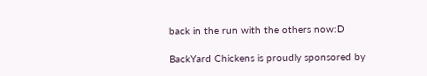back in the run with the others now:D

BackYard Chickens is proudly sponsored by